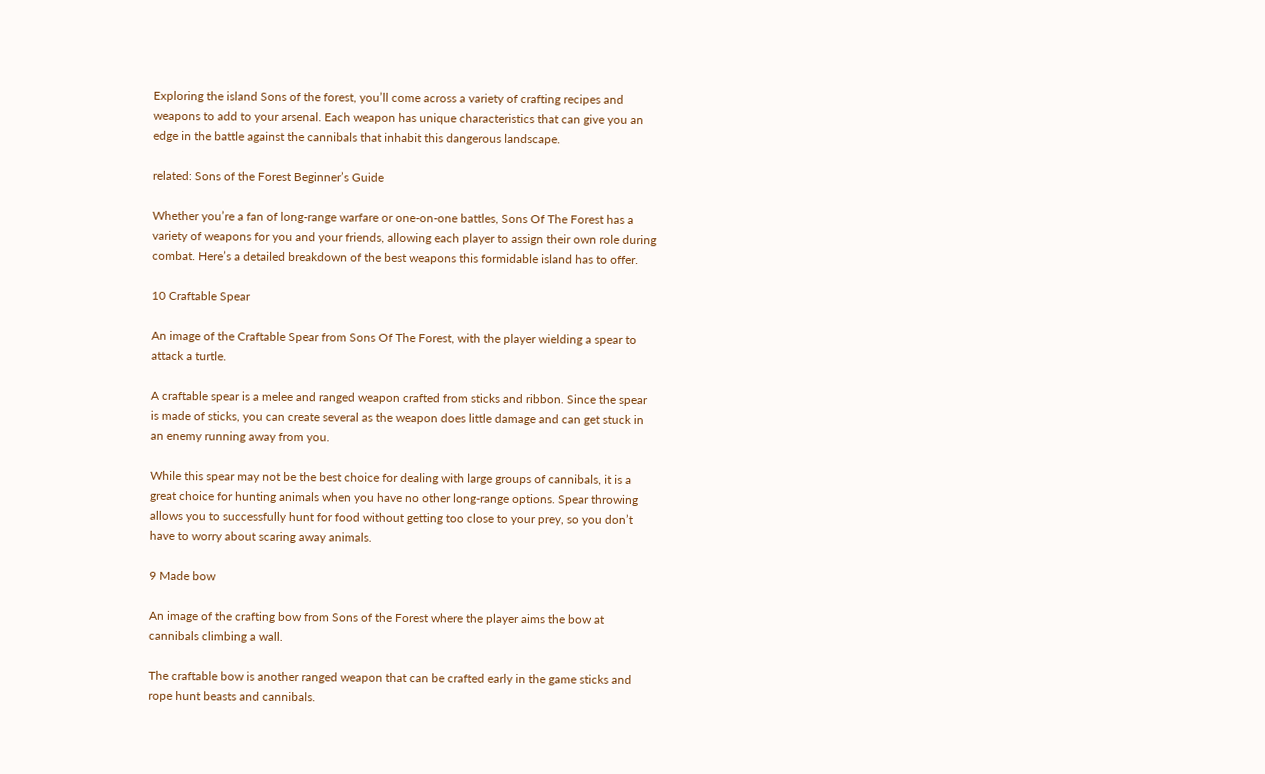Exploring the island Sons of the forest, you’ll come across a variety of crafting recipes and weapons to add to your arsenal. Each weapon has unique characteristics that can give you an edge in the battle against the cannibals that inhabit this dangerous landscape.

related: Sons of the Forest Beginner’s Guide

Whether you’re a fan of long-range warfare or one-on-one battles, Sons Of The Forest has a variety of weapons for you and your friends, allowing each player to assign their own role during combat. Here’s a detailed breakdown of the best weapons this formidable island has to offer.

10 Craftable Spear

An image of the Craftable Spear from Sons Of The Forest, with the player wielding a spear to attack a turtle.

A craftable spear is a melee and ranged weapon crafted from sticks and ribbon. Since the spear is made of sticks, you can create several as the weapon does little damage and can get stuck in an enemy running away from you.

While this spear may not be the best choice for dealing with large groups of cannibals, it is a great choice for hunting animals when you have no other long-range options. Spear throwing allows you to successfully hunt for food without getting too close to your prey, so you don’t have to worry about scaring away animals.

9 Made bow

An image of the crafting bow from Sons of the Forest where the player aims the bow at cannibals climbing a wall.

The craftable bow is another ranged weapon that can be crafted early in the game sticks and rope hunt beasts and cannibals.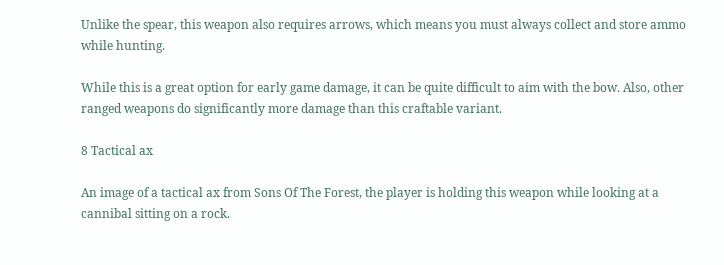Unlike the spear, this weapon also requires arrows, which means you must always collect and store ammo while hunting.

While this is a great option for early game damage, it can be quite difficult to aim with the bow. Also, other ranged weapons do significantly more damage than this craftable variant.

8 Tactical ax

An image of a tactical ax from Sons Of The Forest, the player is holding this weapon while looking at a cannibal sitting on a rock.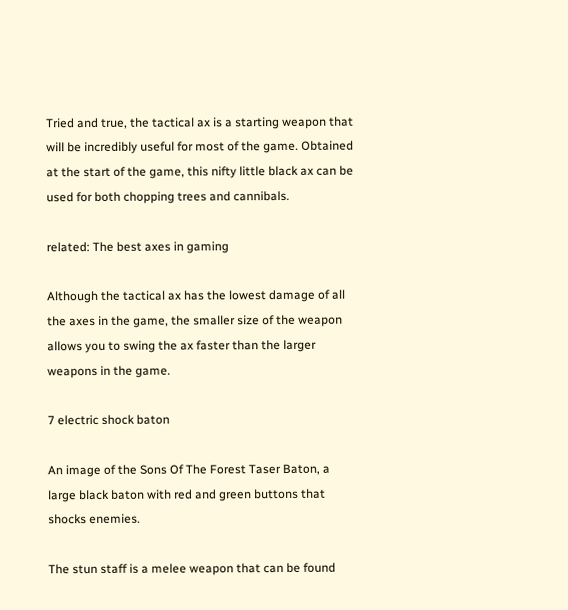Tried and true, the tactical ax is a starting weapon that will be incredibly useful for most of the game. Obtained at the start of the game, this nifty little black ax can be used for both chopping trees and cannibals.

related: The best axes in gaming

Although the tactical ax has the lowest damage of all the axes in the game, the smaller size of the weapon allows you to swing the ax faster than the larger weapons in the game.

7 electric shock baton

An image of the Sons Of The Forest Taser Baton, a large black baton with red and green buttons that shocks enemies.

The stun staff is a melee weapon that can be found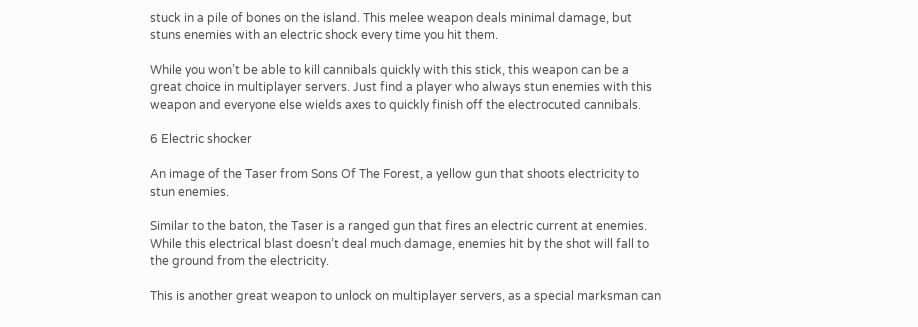stuck in a pile of bones on the island. This melee weapon deals minimal damage, but stuns enemies with an electric shock every time you hit them.

While you won’t be able to kill cannibals quickly with this stick, this weapon can be a great choice in multiplayer servers. Just find a player who always stun enemies with this weapon and everyone else wields axes to quickly finish off the electrocuted cannibals.

6 Electric shocker

An image of the Taser from Sons Of The Forest, a yellow gun that shoots electricity to stun enemies.

Similar to the baton, the Taser is a ranged gun that fires an electric current at enemies. While this electrical blast doesn’t deal much damage, enemies hit by the shot will fall to the ground from the electricity.

This is another great weapon to unlock on multiplayer servers, as a special marksman can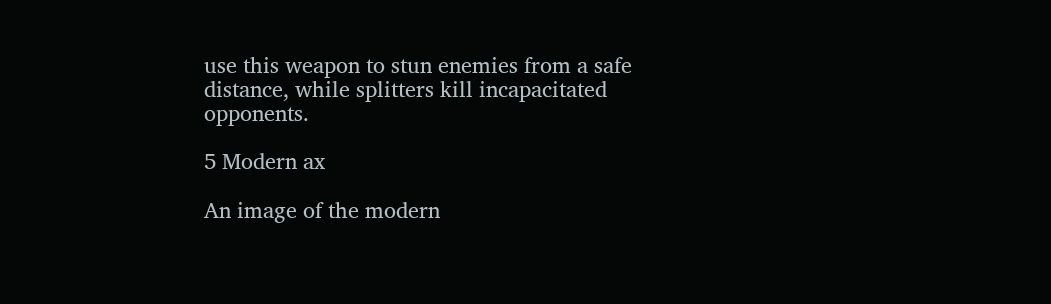use this weapon to stun enemies from a safe distance, while splitters kill incapacitated opponents.

5 Modern ax

An image of the modern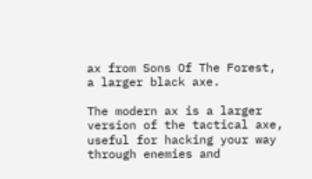ax from Sons Of The Forest, a larger black axe.

The modern ax is a larger version of the tactical axe, useful for hacking your way through enemies and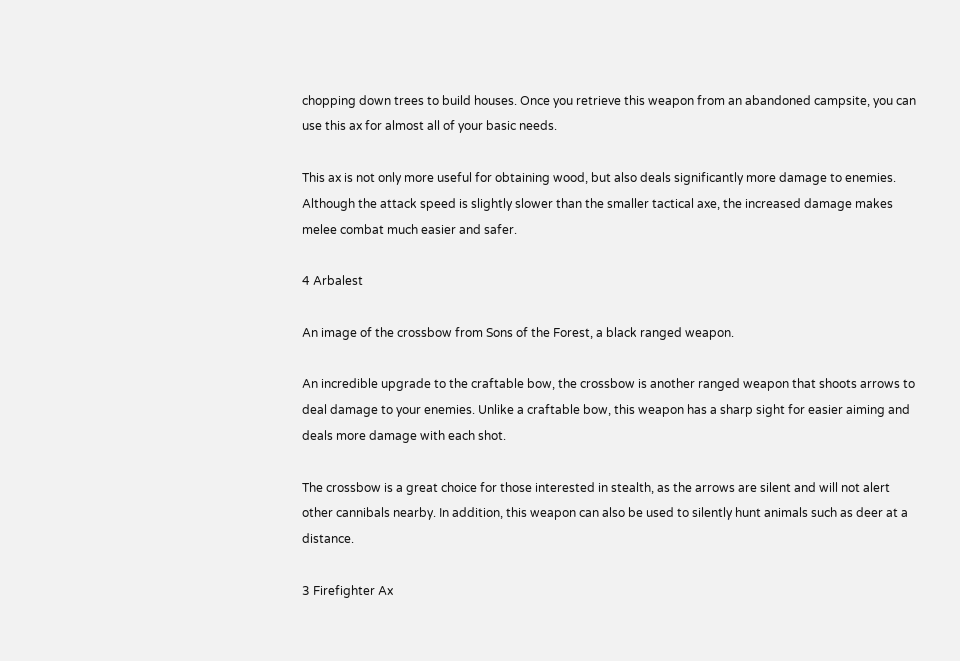chopping down trees to build houses. Once you retrieve this weapon from an abandoned campsite, you can use this ax for almost all of your basic needs.

This ax is not only more useful for obtaining wood, but also deals significantly more damage to enemies. Although the attack speed is slightly slower than the smaller tactical axe, the increased damage makes melee combat much easier and safer.

4 Arbalest

An image of the crossbow from Sons of the Forest, a black ranged weapon.

An incredible upgrade to the craftable bow, the crossbow is another ranged weapon that shoots arrows to deal damage to your enemies. Unlike a craftable bow, this weapon has a sharp sight for easier aiming and deals more damage with each shot.

The crossbow is a great choice for those interested in stealth, as the arrows are silent and will not alert other cannibals nearby. In addition, this weapon can also be used to silently hunt animals such as deer at a distance.

3 Firefighter Ax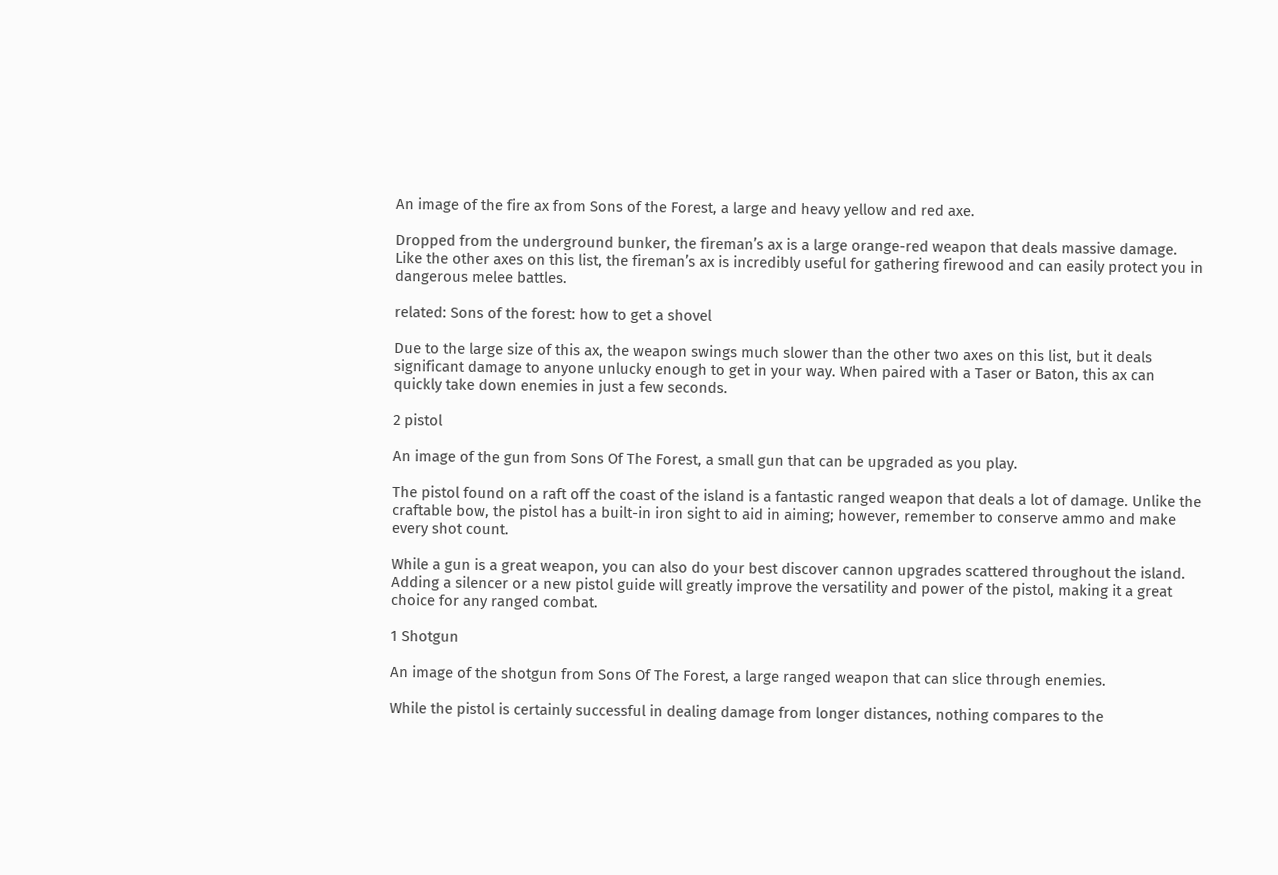An image of the fire ax from Sons of the Forest, a large and heavy yellow and red axe.

Dropped from the underground bunker, the fireman’s ax is a large orange-red weapon that deals massive damage. Like the other axes on this list, the fireman’s ax is incredibly useful for gathering firewood and can easily protect you in dangerous melee battles.

related: Sons of the forest: how to get a shovel

Due to the large size of this ax, the weapon swings much slower than the other two axes on this list, but it deals significant damage to anyone unlucky enough to get in your way. When paired with a Taser or Baton, this ax can quickly take down enemies in just a few seconds.

2 pistol

An image of the gun from Sons Of The Forest, a small gun that can be upgraded as you play.

The pistol found on a raft off the coast of the island is a fantastic ranged weapon that deals a lot of damage. Unlike the craftable bow, the pistol has a built-in iron sight to aid in aiming; however, remember to conserve ammo and make every shot count.

While a gun is a great weapon, you can also do your best discover cannon upgrades scattered throughout the island. Adding a silencer or a new pistol guide will greatly improve the versatility and power of the pistol, making it a great choice for any ranged combat.

1 Shotgun

An image of the shotgun from Sons Of The Forest, a large ranged weapon that can slice through enemies.

While the pistol is certainly successful in dealing damage from longer distances, nothing compares to the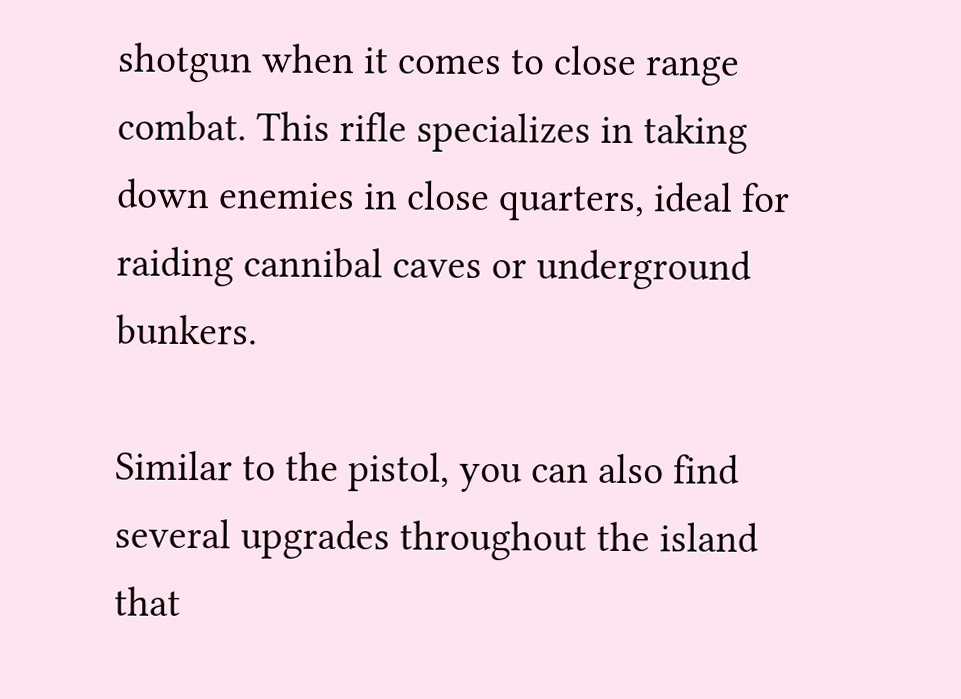shotgun when it comes to close range combat. This rifle specializes in taking down enemies in close quarters, ideal for raiding cannibal caves or underground bunkers.

Similar to the pistol, you can also find several upgrades throughout the island that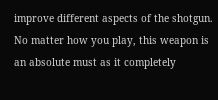improve different aspects of the shotgun. No matter how you play, this weapon is an absolute must as it completely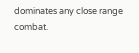dominates any close range combat.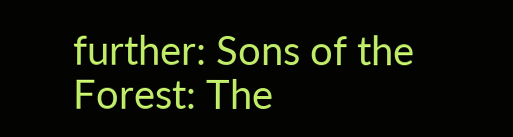further: Sons of the Forest: The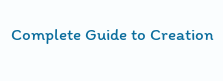Complete Guide to Creation